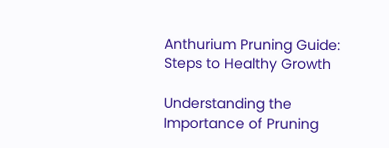Anthurium Pruning Guide: Steps to Healthy Growth

Understanding the Importance of Pruning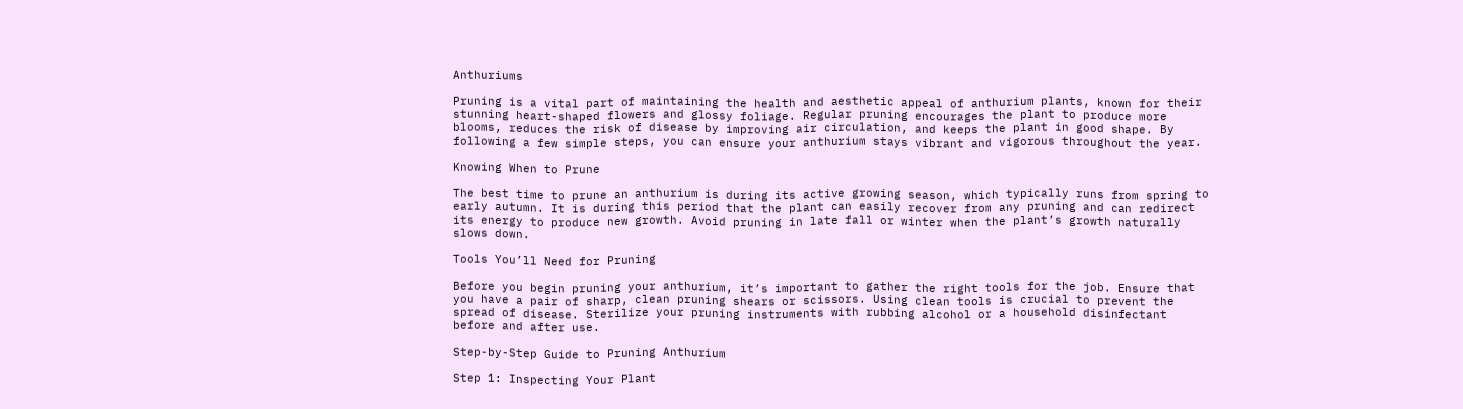Anthuriums

Pruning is a vital part of maintaining the health and aesthetic appeal of anthurium plants, known for their stunning heart-shaped flowers and glossy foliage. Regular pruning encourages the plant to produce more blooms, reduces the risk of disease by improving air circulation, and keeps the plant in good shape. By following a few simple steps, you can ensure your anthurium stays vibrant and vigorous throughout the year.

Knowing When to Prune

The best time to prune an anthurium is during its active growing season, which typically runs from spring to early autumn. It is during this period that the plant can easily recover from any pruning and can redirect its energy to produce new growth. Avoid pruning in late fall or winter when the plant’s growth naturally slows down.

Tools You’ll Need for Pruning

Before you begin pruning your anthurium, it’s important to gather the right tools for the job. Ensure that you have a pair of sharp, clean pruning shears or scissors. Using clean tools is crucial to prevent the spread of disease. Sterilize your pruning instruments with rubbing alcohol or a household disinfectant before and after use.

Step-by-Step Guide to Pruning Anthurium

Step 1: Inspecting Your Plant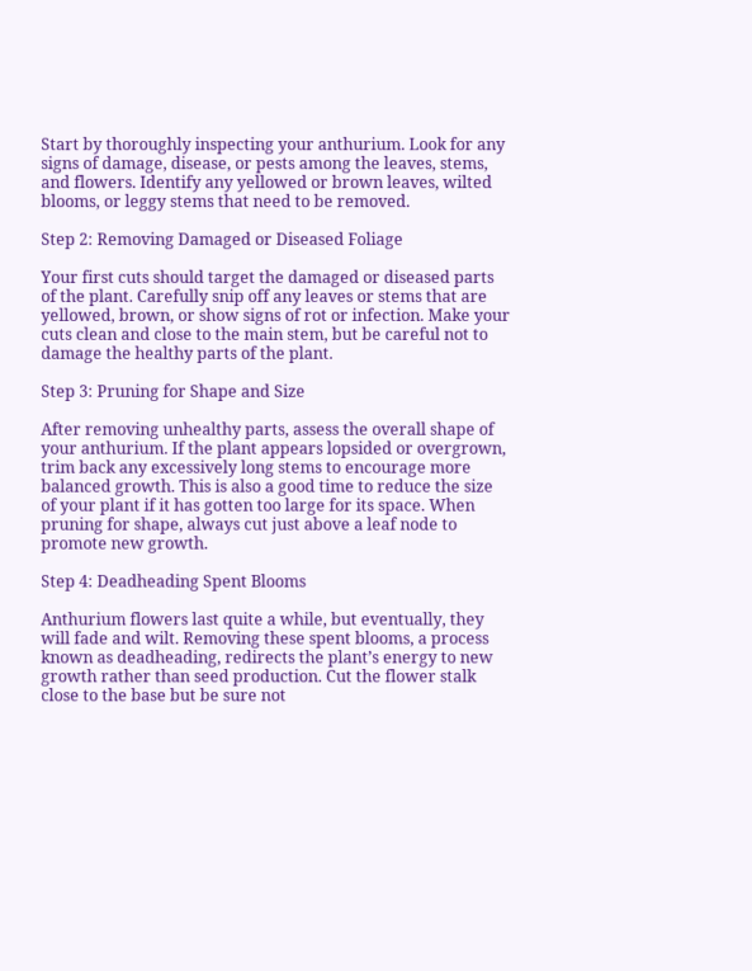Start by thoroughly inspecting your anthurium. Look for any signs of damage, disease, or pests among the leaves, stems, and flowers. Identify any yellowed or brown leaves, wilted blooms, or leggy stems that need to be removed.

Step 2: Removing Damaged or Diseased Foliage

Your first cuts should target the damaged or diseased parts of the plant. Carefully snip off any leaves or stems that are yellowed, brown, or show signs of rot or infection. Make your cuts clean and close to the main stem, but be careful not to damage the healthy parts of the plant.

Step 3: Pruning for Shape and Size

After removing unhealthy parts, assess the overall shape of your anthurium. If the plant appears lopsided or overgrown, trim back any excessively long stems to encourage more balanced growth. This is also a good time to reduce the size of your plant if it has gotten too large for its space. When pruning for shape, always cut just above a leaf node to promote new growth.

Step 4: Deadheading Spent Blooms

Anthurium flowers last quite a while, but eventually, they will fade and wilt. Removing these spent blooms, a process known as deadheading, redirects the plant’s energy to new growth rather than seed production. Cut the flower stalk close to the base but be sure not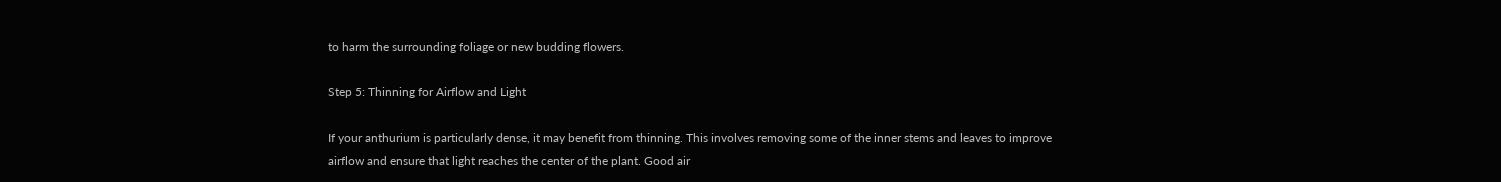to harm the surrounding foliage or new budding flowers.

Step 5: Thinning for Airflow and Light

If your anthurium is particularly dense, it may benefit from thinning. This involves removing some of the inner stems and leaves to improve airflow and ensure that light reaches the center of the plant. Good air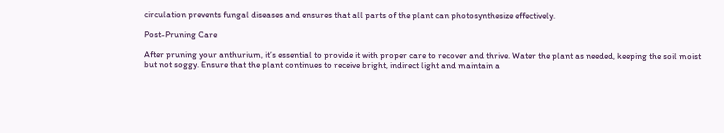circulation prevents fungal diseases and ensures that all parts of the plant can photosynthesize effectively.

Post-Pruning Care

After pruning your anthurium, it’s essential to provide it with proper care to recover and thrive. Water the plant as needed, keeping the soil moist but not soggy. Ensure that the plant continues to receive bright, indirect light and maintain a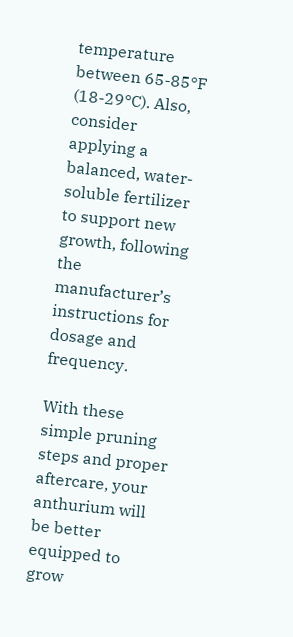temperature between 65-85°F (18-29°C). Also, consider applying a balanced, water-soluble fertilizer to support new growth, following the manufacturer’s instructions for dosage and frequency.

With these simple pruning steps and proper aftercare, your anthurium will be better equipped to grow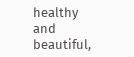healthy and beautiful,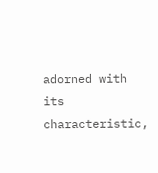adorned with its characteristic,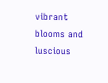vibrant blooms and luscious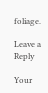foliage.

Leave a Reply

Your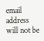email address will not be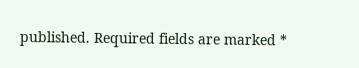published. Required fields are marked *